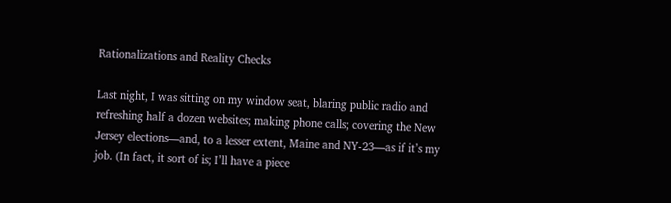Rationalizations and Reality Checks

Last night, I was sitting on my window seat, blaring public radio and refreshing half a dozen websites; making phone calls; covering the New Jersey elections—and, to a lesser extent, Maine and NY-23—as if it’s my job. (In fact, it sort of is; I’ll have a piece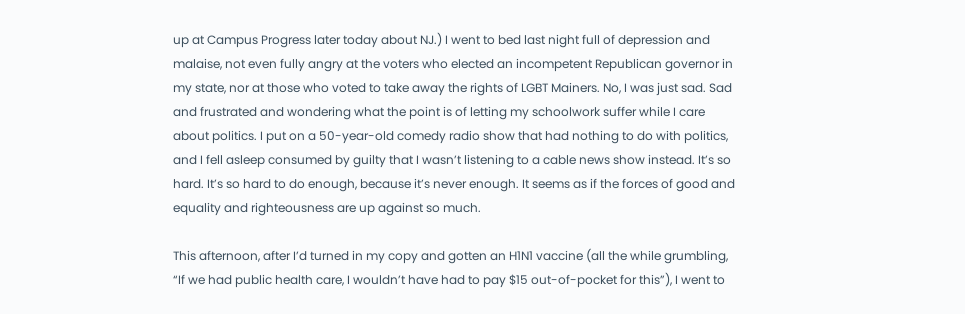up at Campus Progress later today about NJ.) I went to bed last night full of depression and malaise, not even fully angry at the voters who elected an incompetent Republican governor in my state, nor at those who voted to take away the rights of LGBT Mainers. No, I was just sad. Sad and frustrated and wondering what the point is of letting my schoolwork suffer while I care about politics. I put on a 50-year-old comedy radio show that had nothing to do with politics, and I fell asleep consumed by guilty that I wasn’t listening to a cable news show instead. It’s so hard. It’s so hard to do enough, because it’s never enough. It seems as if the forces of good and equality and righteousness are up against so much.

This afternoon, after I’d turned in my copy and gotten an H1N1 vaccine (all the while grumbling, “If we had public health care, I wouldn’t have had to pay $15 out-of-pocket for this”), I went to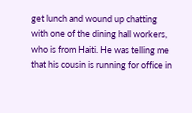get lunch and wound up chatting with one of the dining hall workers, who is from Haiti. He was telling me that his cousin is running for office in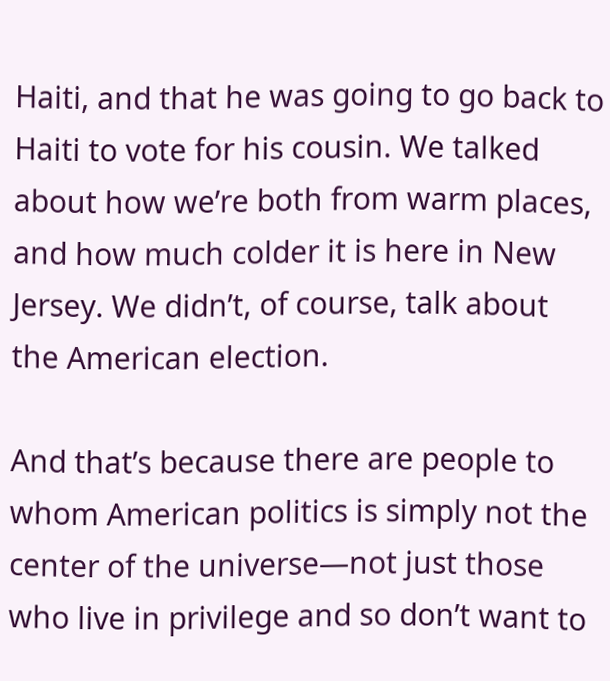Haiti, and that he was going to go back to Haiti to vote for his cousin. We talked about how we’re both from warm places, and how much colder it is here in New Jersey. We didn’t, of course, talk about the American election.

And that’s because there are people to whom American politics is simply not the center of the universe—not just those who live in privilege and so don’t want to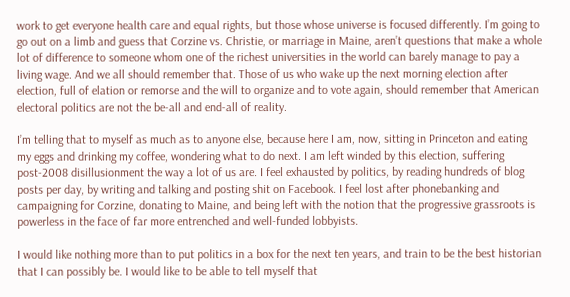work to get everyone health care and equal rights, but those whose universe is focused differently. I’m going to go out on a limb and guess that Corzine vs. Christie, or marriage in Maine, aren’t questions that make a whole lot of difference to someone whom one of the richest universities in the world can barely manage to pay a living wage. And we all should remember that. Those of us who wake up the next morning election after election, full of elation or remorse and the will to organize and to vote again, should remember that American electoral politics are not the be-all and end-all of reality.

I’m telling that to myself as much as to anyone else, because here I am, now, sitting in Princeton and eating my eggs and drinking my coffee, wondering what to do next. I am left winded by this election, suffering post-2008 disillusionment the way a lot of us are. I feel exhausted by politics, by reading hundreds of blog posts per day, by writing and talking and posting shit on Facebook. I feel lost after phonebanking and campaigning for Corzine, donating to Maine, and being left with the notion that the progressive grassroots is powerless in the face of far more entrenched and well-funded lobbyists.

I would like nothing more than to put politics in a box for the next ten years, and train to be the best historian that I can possibly be. I would like to be able to tell myself that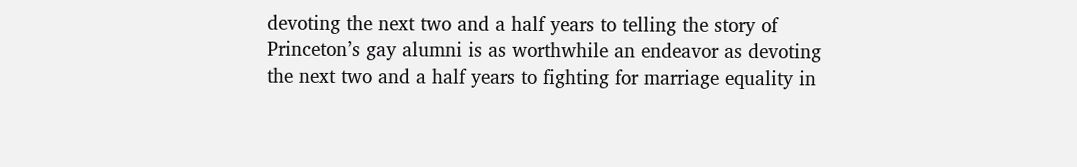devoting the next two and a half years to telling the story of Princeton’s gay alumni is as worthwhile an endeavor as devoting the next two and a half years to fighting for marriage equality in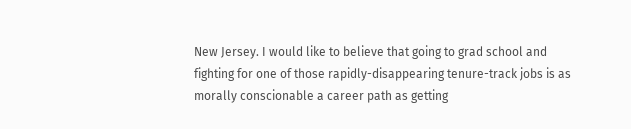New Jersey. I would like to believe that going to grad school and fighting for one of those rapidly-disappearing tenure-track jobs is as morally conscionable a career path as getting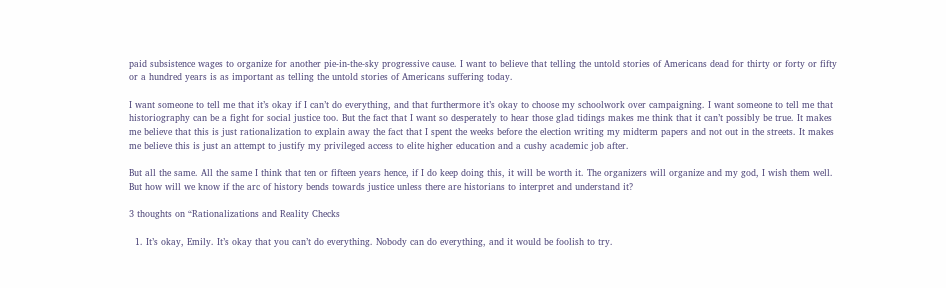paid subsistence wages to organize for another pie-in-the-sky progressive cause. I want to believe that telling the untold stories of Americans dead for thirty or forty or fifty or a hundred years is as important as telling the untold stories of Americans suffering today.

I want someone to tell me that it’s okay if I can’t do everything, and that furthermore it’s okay to choose my schoolwork over campaigning. I want someone to tell me that historiography can be a fight for social justice too. But the fact that I want so desperately to hear those glad tidings makes me think that it can’t possibly be true. It makes me believe that this is just rationalization to explain away the fact that I spent the weeks before the election writing my midterm papers and not out in the streets. It makes me believe this is just an attempt to justify my privileged access to elite higher education and a cushy academic job after.

But all the same. All the same I think that ten or fifteen years hence, if I do keep doing this, it will be worth it. The organizers will organize and my god, I wish them well. But how will we know if the arc of history bends towards justice unless there are historians to interpret and understand it?

3 thoughts on “Rationalizations and Reality Checks

  1. It’s okay, Emily. It’s okay that you can’t do everything. Nobody can do everything, and it would be foolish to try.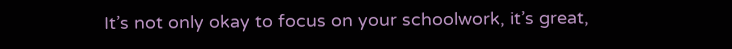It’s not only okay to focus on your schoolwork, it’s great,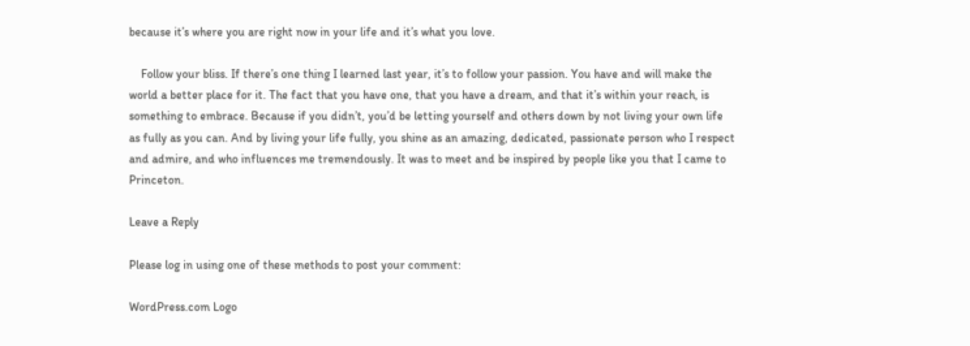because it’s where you are right now in your life and it’s what you love.

    Follow your bliss. If there’s one thing I learned last year, it’s to follow your passion. You have and will make the world a better place for it. The fact that you have one, that you have a dream, and that it’s within your reach, is something to embrace. Because if you didn’t, you’d be letting yourself and others down by not living your own life as fully as you can. And by living your life fully, you shine as an amazing, dedicated, passionate person who I respect and admire, and who influences me tremendously. It was to meet and be inspired by people like you that I came to Princeton.

Leave a Reply

Please log in using one of these methods to post your comment:

WordPress.com Logo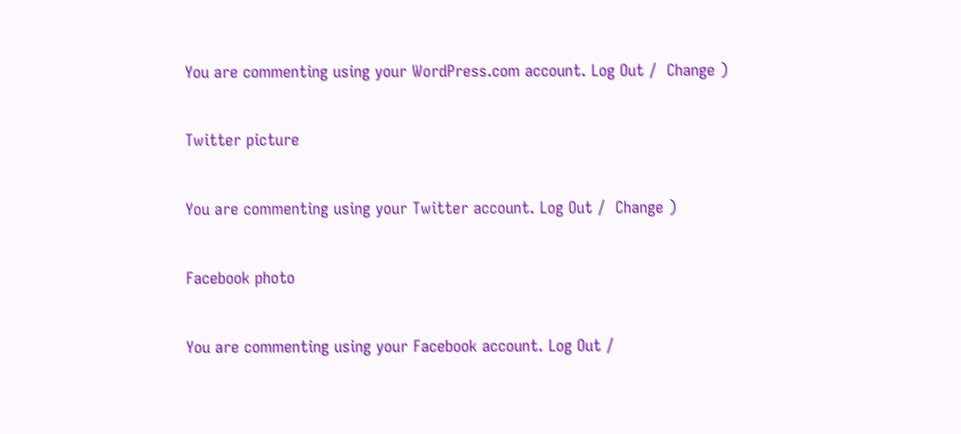You are commenting using your WordPress.com account. Log Out /  Change )

Twitter picture

You are commenting using your Twitter account. Log Out /  Change )

Facebook photo

You are commenting using your Facebook account. Log Out /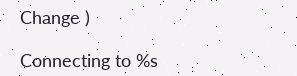Change )

Connecting to %s